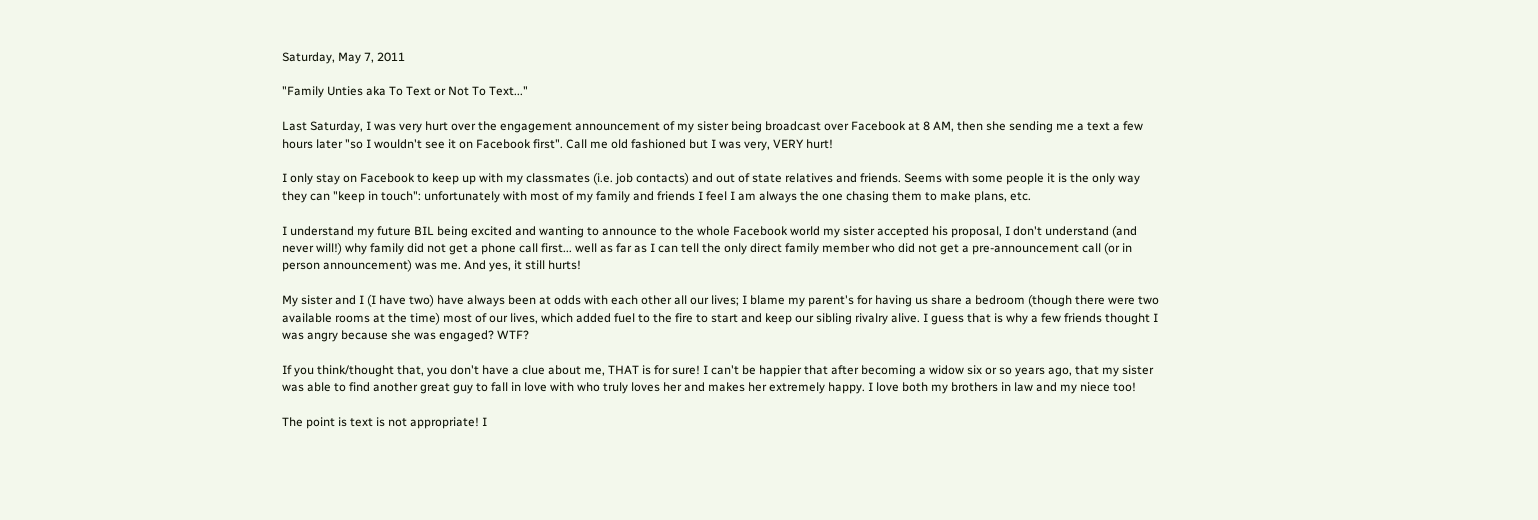Saturday, May 7, 2011

"Family Unties aka To Text or Not To Text..."

Last Saturday, I was very hurt over the engagement announcement of my sister being broadcast over Facebook at 8 AM, then she sending me a text a few hours later "so I wouldn't see it on Facebook first". Call me old fashioned but I was very, VERY hurt!

I only stay on Facebook to keep up with my classmates (i.e. job contacts) and out of state relatives and friends. Seems with some people it is the only way they can "keep in touch": unfortunately with most of my family and friends I feel I am always the one chasing them to make plans, etc.

I understand my future BIL being excited and wanting to announce to the whole Facebook world my sister accepted his proposal, I don't understand (and never will!) why family did not get a phone call first... well as far as I can tell the only direct family member who did not get a pre-announcement call (or in person announcement) was me. And yes, it still hurts!

My sister and I (I have two) have always been at odds with each other all our lives; I blame my parent's for having us share a bedroom (though there were two available rooms at the time) most of our lives, which added fuel to the fire to start and keep our sibling rivalry alive. I guess that is why a few friends thought I was angry because she was engaged? WTF?

If you think/thought that, you don't have a clue about me, THAT is for sure! I can't be happier that after becoming a widow six or so years ago, that my sister was able to find another great guy to fall in love with who truly loves her and makes her extremely happy. I love both my brothers in law and my niece too!

The point is text is not appropriate! I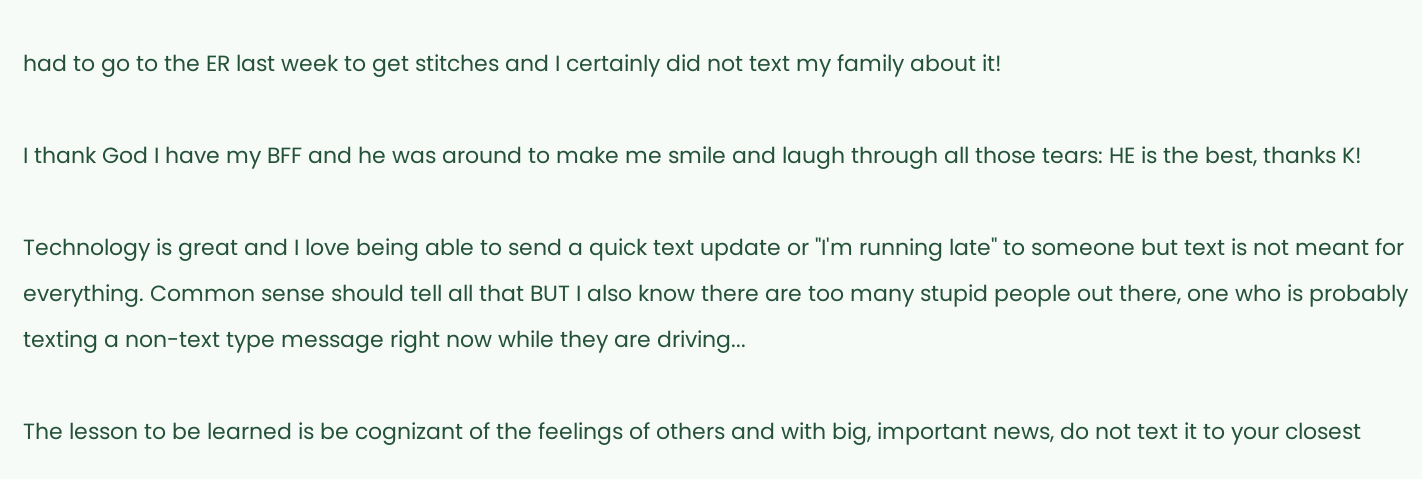had to go to the ER last week to get stitches and I certainly did not text my family about it!

I thank God I have my BFF and he was around to make me smile and laugh through all those tears: HE is the best, thanks K!

Technology is great and I love being able to send a quick text update or "I'm running late" to someone but text is not meant for everything. Common sense should tell all that BUT I also know there are too many stupid people out there, one who is probably texting a non-text type message right now while they are driving...

The lesson to be learned is be cognizant of the feelings of others and with big, important news, do not text it to your closest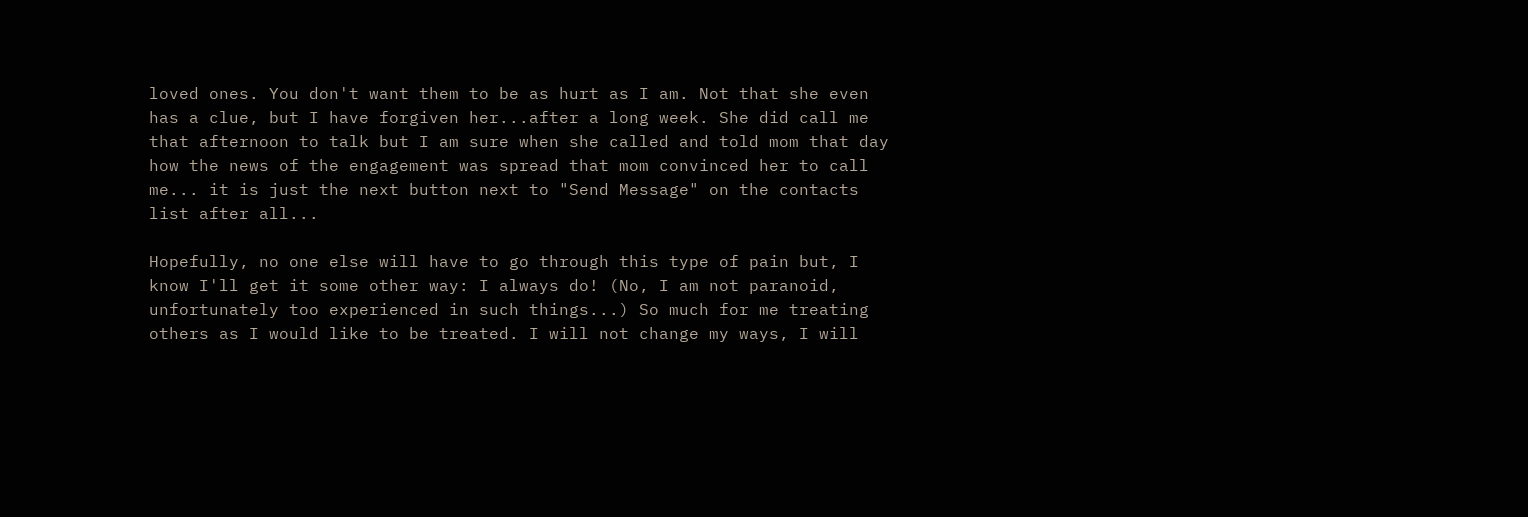loved ones. You don't want them to be as hurt as I am. Not that she even has a clue, but I have forgiven her...after a long week. She did call me that afternoon to talk but I am sure when she called and told mom that day how the news of the engagement was spread that mom convinced her to call me... it is just the next button next to "Send Message" on the contacts list after all...

Hopefully, no one else will have to go through this type of pain but, I know I'll get it some other way: I always do! (No, I am not paranoid, unfortunately too experienced in such things...) So much for me treating others as I would like to be treated. I will not change my ways, I will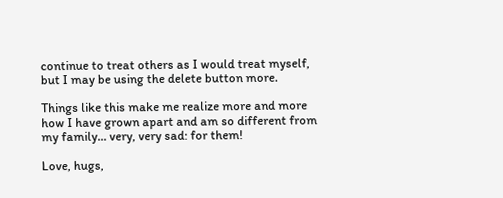continue to treat others as I would treat myself, but I may be using the delete button more.

Things like this make me realize more and more how I have grown apart and am so different from my family... very, very sad: for them!

Love, hugs,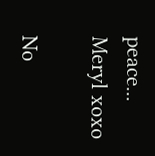peace... Meryl xoxo

No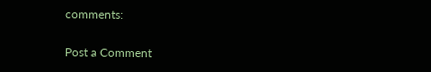comments:

Post a Comment